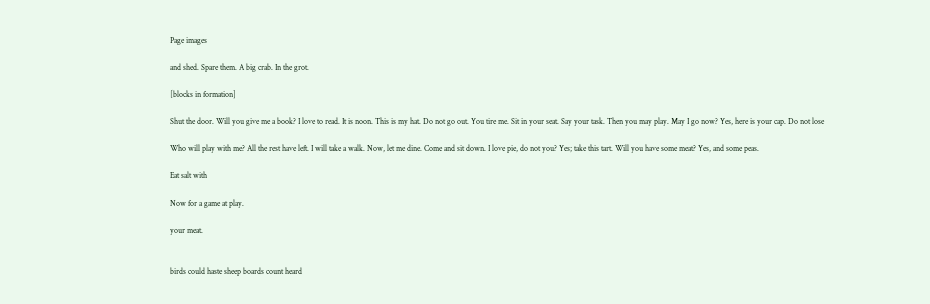Page images

and shed. Spare them. A big crab. In the grot.

[blocks in formation]

Shut the door. Will you give me a book? I love to read. It is noon. This is my hat. Do not go out. You tire me. Sit in your seat. Say your task. Then you may play. May I go now? Yes, here is your cap. Do not lose

Who will play with me? All the rest have left. I will take a walk. Now, let me dine. Come and sit down. I love pie, do not you? Yes; take this tart. Will you have some meat? Yes, and some peas.

Eat salt with

Now for a game at play.

your meat.


birds could haste sheep boards count heard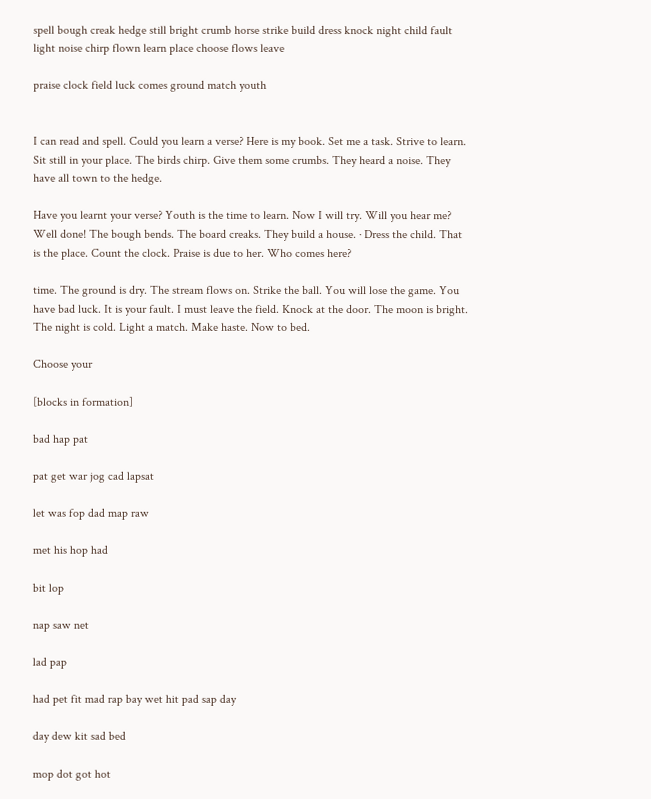spell bough creak hedge still bright crumb horse strike build dress knock night child fault light noise chirp flown learn place choose flows leave

praise clock field luck comes ground match youth


I can read and spell. Could you learn a verse? Here is my book. Set me a task. Strive to learn. Sit still in your place. The birds chirp. Give them some crumbs. They heard a noise. They have all town to the hedge.

Have you learnt your verse? Youth is the time to learn. Now I will try. Will you hear me? Well done! The bough bends. The board creaks. They build a house. · Dress the child. That is the place. Count the clock. Praise is due to her. Who comes here?

time. The ground is dry. The stream flows on. Strike the ball. You will lose the game. You have bad luck. It is your fault. I must leave the field. Knock at the door. The moon is bright. The night is cold. Light a match. Make haste. Now to bed.

Choose your

[blocks in formation]

bad hap pat

pat get war jog cad lapsat

let was fop dad map raw

met his hop had

bit lop

nap saw net

lad pap

had pet fit mad rap bay wet hit pad sap day

day dew kit sad bed

mop dot got hot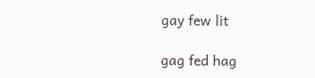gay few lit

gag fed hag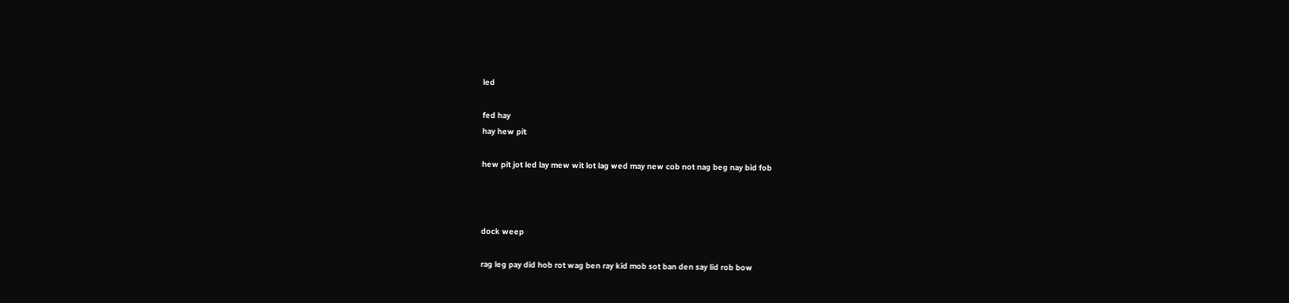led

fed hay
hay hew pit

hew pit jot led lay mew wit lot lag wed may new cob not nag beg nay bid fob



dock weep

rag leg pay did hob rot wag ben ray kid mob sot ban den say lid rob bow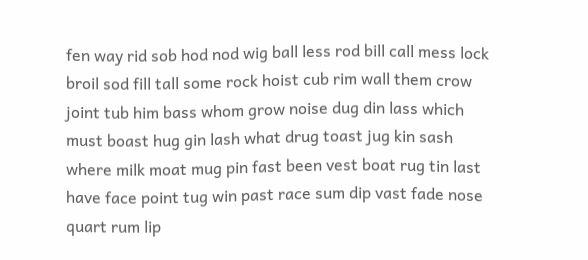fen way rid sob hod nod wig ball less rod bill call mess lock broil sod fill tall some rock hoist cub rim wall them crow joint tub him bass whom grow noise dug din lass which must boast hug gin lash what drug toast jug kin sash where milk moat mug pin fast been vest boat rug tin last have face point tug win past race sum dip vast fade nose quart rum lip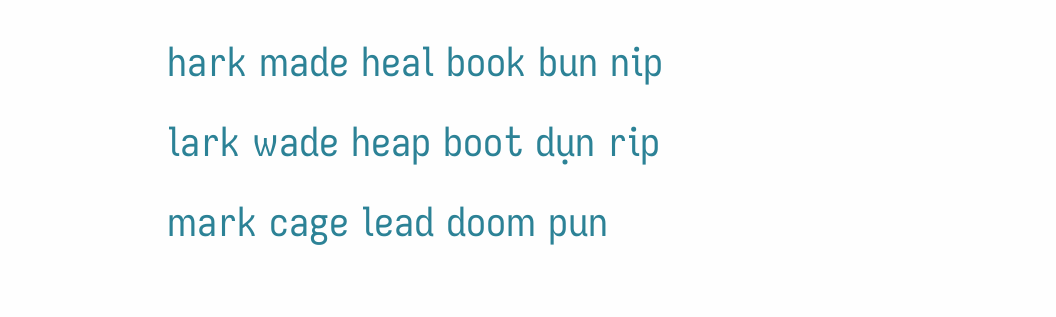hark made heal book bun nip lark wade heap boot dụn rip mark cage lead doom pun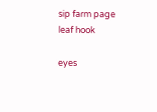sip farm page leaf hook

eyes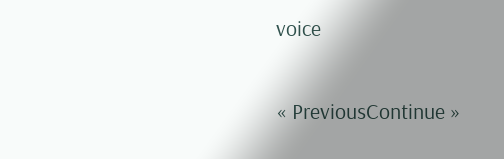voice

« PreviousContinue »